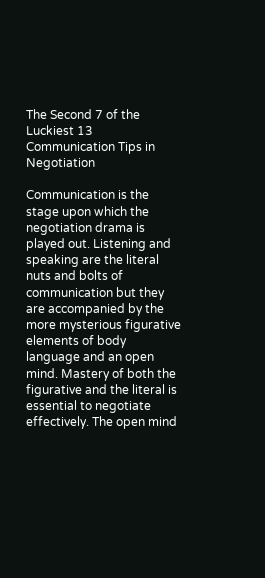The Second 7 of the Luckiest 13 Communication Tips in Negotiation

Communication is the stage upon which the negotiation drama is played out. Listening and speaking are the literal nuts and bolts of communication but they are accompanied by the more mysterious figurative elements of body language and an open mind. Mastery of both the figurative and the literal is essential to negotiate effectively. The open mind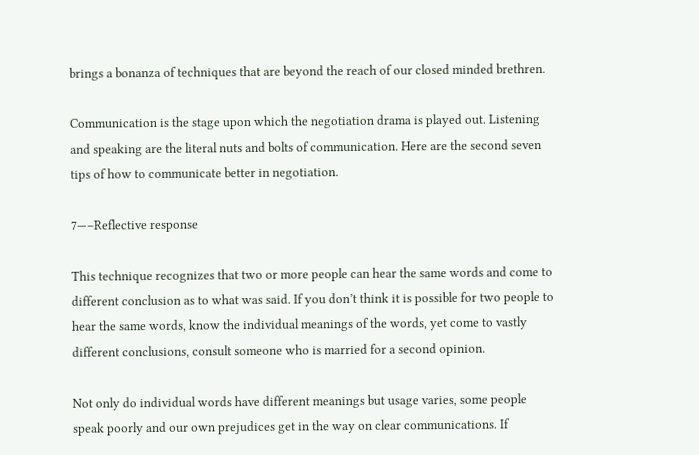brings a bonanza of techniques that are beyond the reach of our closed minded brethren.

Communication is the stage upon which the negotiation drama is played out. Listening and speaking are the literal nuts and bolts of communication. Here are the second seven tips of how to communicate better in negotiation.

7—–Reflective response

This technique recognizes that two or more people can hear the same words and come to different conclusion as to what was said. If you don’t think it is possible for two people to hear the same words, know the individual meanings of the words, yet come to vastly different conclusions, consult someone who is married for a second opinion.

Not only do individual words have different meanings but usage varies, some people speak poorly and our own prejudices get in the way on clear communications. If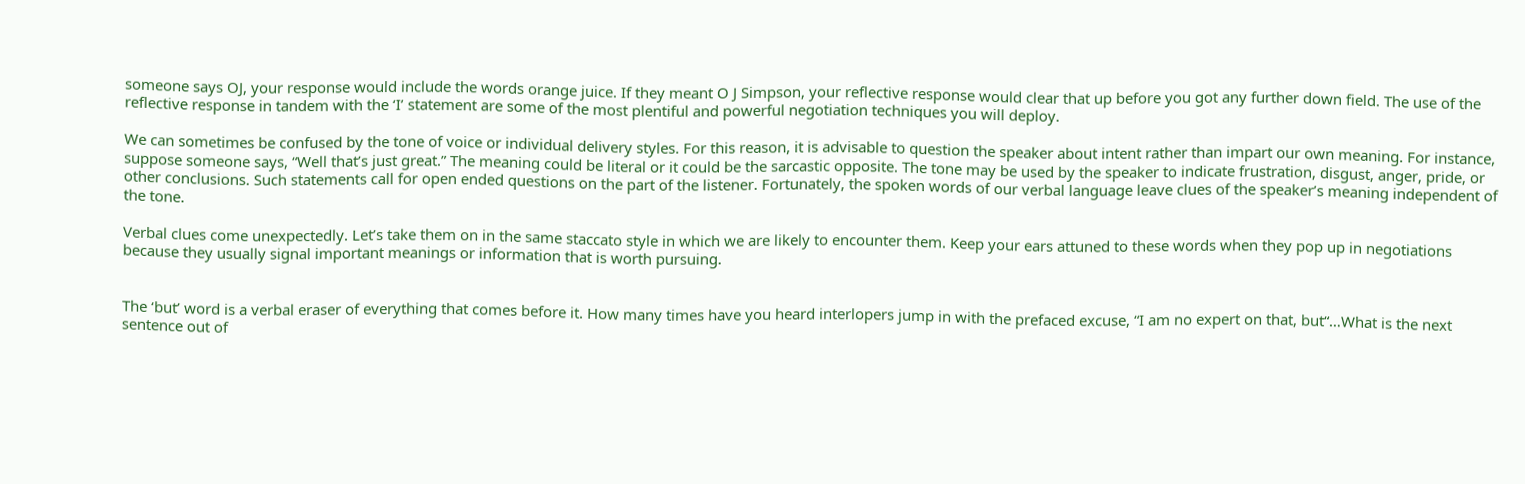someone says OJ, your response would include the words orange juice. If they meant O J Simpson, your reflective response would clear that up before you got any further down field. The use of the reflective response in tandem with the ‘I’ statement are some of the most plentiful and powerful negotiation techniques you will deploy.

We can sometimes be confused by the tone of voice or individual delivery styles. For this reason, it is advisable to question the speaker about intent rather than impart our own meaning. For instance, suppose someone says, “Well that’s just great.” The meaning could be literal or it could be the sarcastic opposite. The tone may be used by the speaker to indicate frustration, disgust, anger, pride, or other conclusions. Such statements call for open ended questions on the part of the listener. Fortunately, the spoken words of our verbal language leave clues of the speaker’s meaning independent of the tone.

Verbal clues come unexpectedly. Let’s take them on in the same staccato style in which we are likely to encounter them. Keep your ears attuned to these words when they pop up in negotiations because they usually signal important meanings or information that is worth pursuing.


The ‘but’ word is a verbal eraser of everything that comes before it. How many times have you heard interlopers jump in with the prefaced excuse, “I am no expert on that, but“…What is the next sentence out of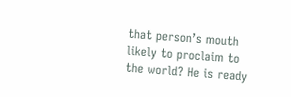that person’s mouth likely to proclaim to the world? He is ready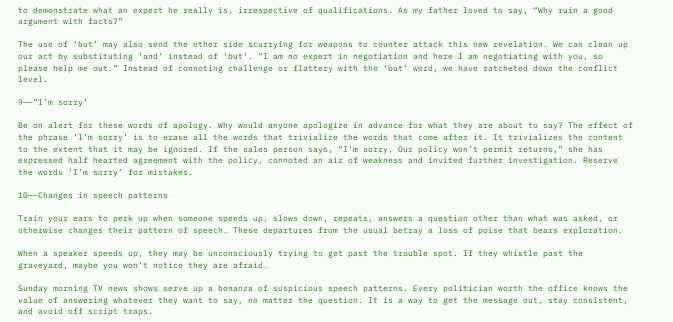to demonstrate what an expert he really is, irrespective of qualifications. As my father loved to say, “Why ruin a good argument with facts?”

The use of ‘but’ may also send the other side scurrying for weapons to counter attack this new revelation. We can clean up our act by substituting ‘and’ instead of ‘but’. “I am no expert in negotiation and here I am negotiating with you, so please help me out.” Instead of connoting challenge or flattery with the ‘but’ word, we have ratcheted down the conflict level.

9—–”I’m sorry’

Be on alert for these words of apology. Why would anyone apologize in advance for what they are about to say? The effect of the phrase ‘I’m sorry’ is to erase all the words that trivialize the words that come after it. It trivializes the content to the extent that it may be ignored. If the sales person says, “I’m sorry. Our policy won’t permit returns,” she has expressed half hearted agreement with the policy, connoted an air of weakness and invited further investigation. Reserve the words ‘I’m sorry’ for mistakes.

10—–Changes in speech patterns

Train your ears to perk up when someone speeds up, slows down, repeats, answers a question other than what was asked, or otherwise changes their pattern of speech. These departures from the usual betray a loss of poise that bears exploration.

When a speaker speeds up, they may be unconsciously trying to get past the trouble spot. If they whistle past the graveyard, maybe you won’t notice they are afraid.

Sunday morning TV news shows serve up a bonanza of suspicious speech patterns. Every politician worth the office knows the value of answering whatever they want to say, no matter the question. It is a way to get the message out, stay consistent, and avoid off script traps.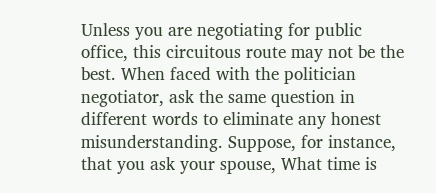Unless you are negotiating for public office, this circuitous route may not be the best. When faced with the politician negotiator, ask the same question in different words to eliminate any honest misunderstanding. Suppose, for instance, that you ask your spouse, What time is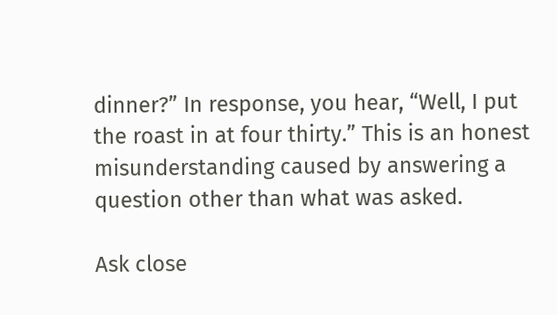dinner?” In response, you hear, “Well, I put the roast in at four thirty.” This is an honest misunderstanding caused by answering a question other than what was asked.

Ask close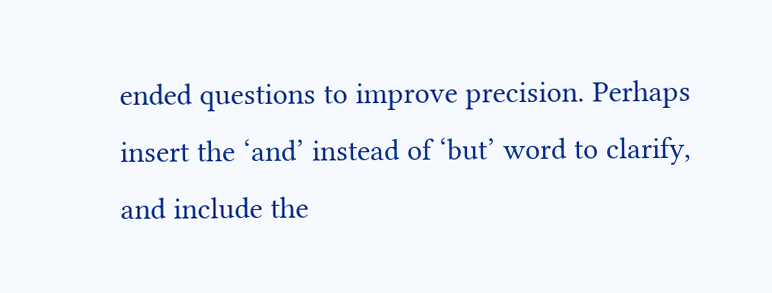ended questions to improve precision. Perhaps insert the ‘and’ instead of ‘but’ word to clarify, and include the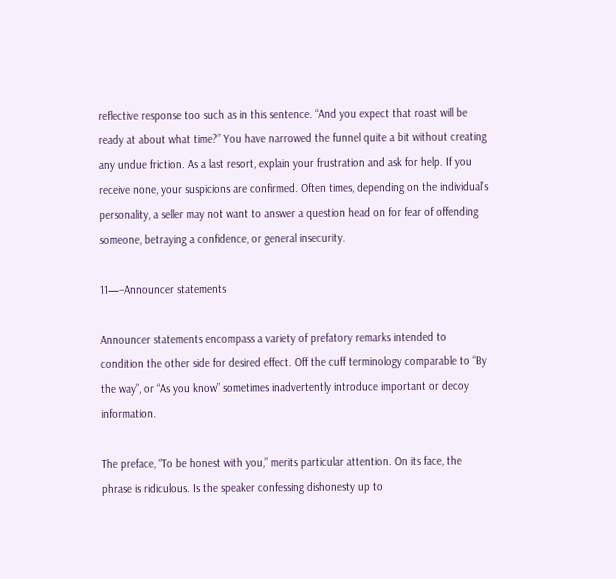reflective response too such as in this sentence. “And you expect that roast will be ready at about what time?” You have narrowed the funnel quite a bit without creating any undue friction. As a last resort, explain your frustration and ask for help. If you receive none, your suspicions are confirmed. Often times, depending on the individual’s personality, a seller may not want to answer a question head on for fear of offending someone, betraying a confidence, or general insecurity.

11—–Announcer statements

Announcer statements encompass a variety of prefatory remarks intended to condition the other side for desired effect. Off the cuff terminology comparable to “By the way”, or “As you know” sometimes inadvertently introduce important or decoy information.

The preface, “To be honest with you,” merits particular attention. On its face, the phrase is ridiculous. Is the speaker confessing dishonesty up to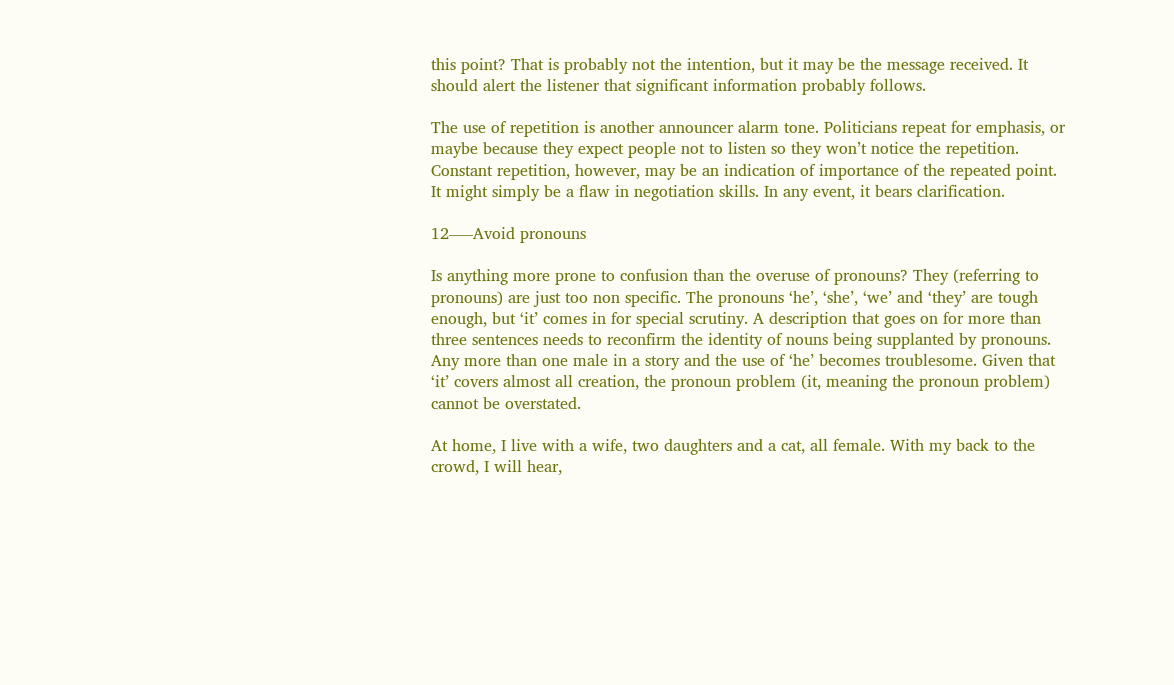this point? That is probably not the intention, but it may be the message received. It should alert the listener that significant information probably follows.

The use of repetition is another announcer alarm tone. Politicians repeat for emphasis, or maybe because they expect people not to listen so they won’t notice the repetition. Constant repetition, however, may be an indication of importance of the repeated point. It might simply be a flaw in negotiation skills. In any event, it bears clarification.

12—–Avoid pronouns

Is anything more prone to confusion than the overuse of pronouns? They (referring to pronouns) are just too non specific. The pronouns ‘he’, ‘she’, ‘we’ and ‘they’ are tough enough, but ‘it’ comes in for special scrutiny. A description that goes on for more than three sentences needs to reconfirm the identity of nouns being supplanted by pronouns. Any more than one male in a story and the use of ‘he’ becomes troublesome. Given that ‘it’ covers almost all creation, the pronoun problem (it, meaning the pronoun problem) cannot be overstated.

At home, I live with a wife, two daughters and a cat, all female. With my back to the crowd, I will hear,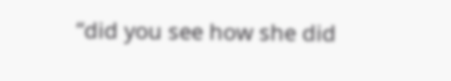“did you see how she did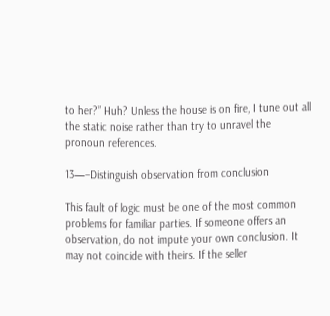to her?” Huh? Unless the house is on fire, I tune out all the static noise rather than try to unravel the pronoun references.

13—–Distinguish observation from conclusion

This fault of logic must be one of the most common problems for familiar parties. If someone offers an observation, do not impute your own conclusion. It may not coincide with theirs. If the seller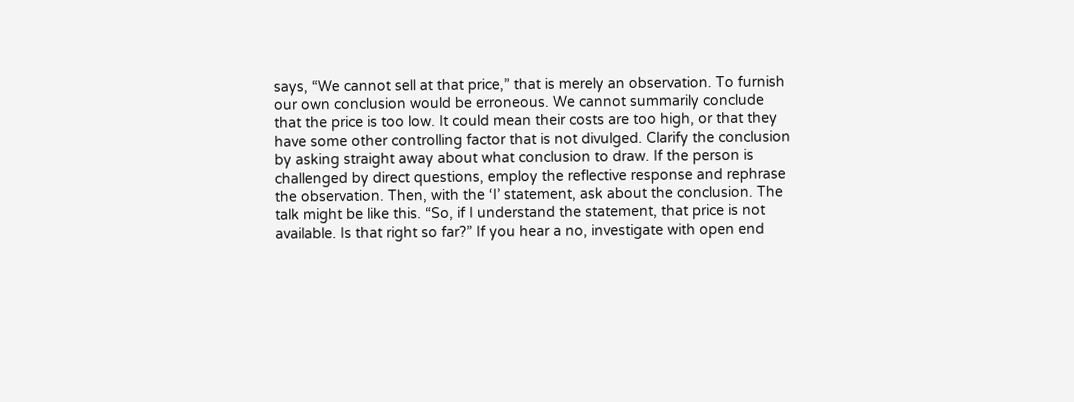says, “We cannot sell at that price,” that is merely an observation. To furnish our own conclusion would be erroneous. We cannot summarily conclude that the price is too low. It could mean their costs are too high, or that they have some other controlling factor that is not divulged. Clarify the conclusion by asking straight away about what conclusion to draw. If the person is challenged by direct questions, employ the reflective response and rephrase the observation. Then, with the ‘I’ statement, ask about the conclusion. The talk might be like this. “So, if I understand the statement, that price is not available. Is that right so far?” If you hear a no, investigate with open end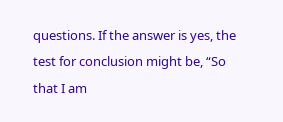questions. If the answer is yes, the test for conclusion might be, “So that I am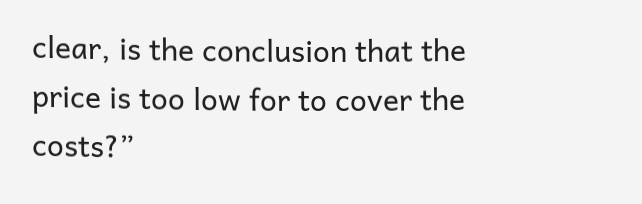clear, is the conclusion that the price is too low for to cover the costs?”